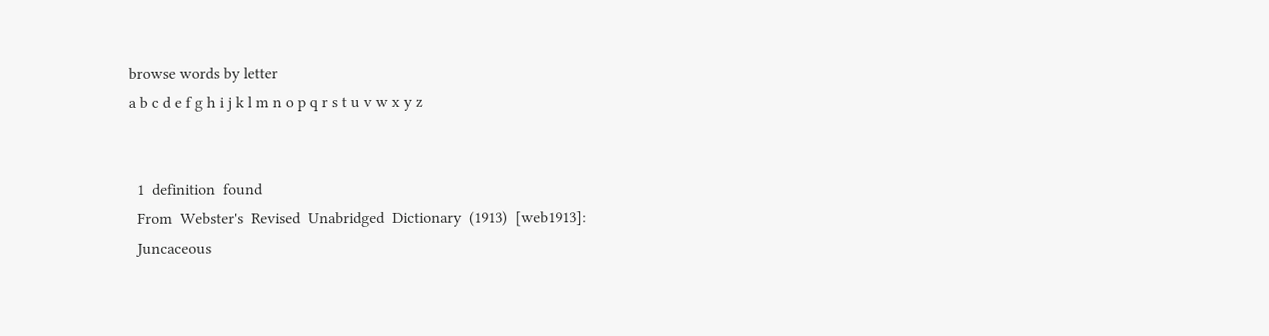browse words by letter
a b c d e f g h i j k l m n o p q r s t u v w x y z


  1  definition  found
  From  Webster's  Revised  Unabridged  Dictionary  (1913)  [web1913]:
  Juncaceous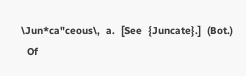\Jun*ca"ceous\,  a.  [See  {Juncate}.]  (Bot.)
  Of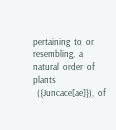pertaining  to  or  resembling,  a  natural  order  of  plants
  ({Juncace[ae]}),  of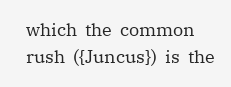which  the  common  rush  ({Juncus})  is  the